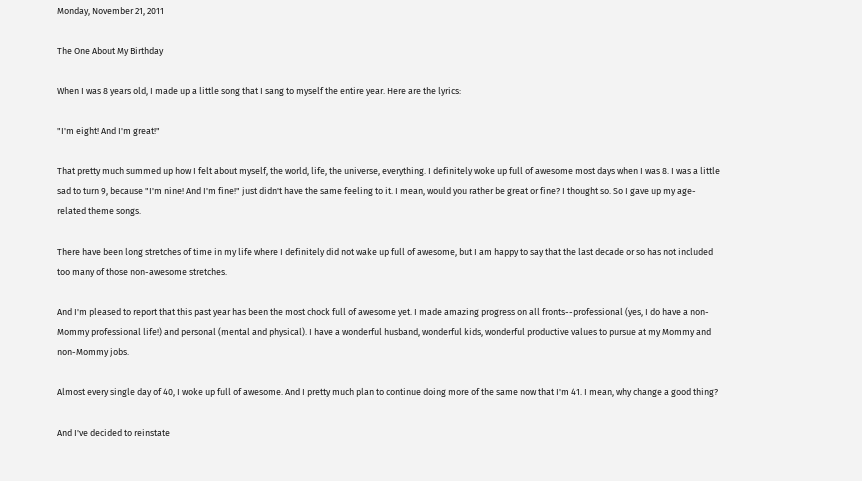Monday, November 21, 2011

The One About My Birthday

When I was 8 years old, I made up a little song that I sang to myself the entire year. Here are the lyrics:

"I'm eight! And I'm great!"

That pretty much summed up how I felt about myself, the world, life, the universe, everything. I definitely woke up full of awesome most days when I was 8. I was a little sad to turn 9, because "I'm nine! And I'm fine!" just didn't have the same feeling to it. I mean, would you rather be great or fine? I thought so. So I gave up my age-related theme songs.

There have been long stretches of time in my life where I definitely did not wake up full of awesome, but I am happy to say that the last decade or so has not included too many of those non-awesome stretches.

And I'm pleased to report that this past year has been the most chock full of awesome yet. I made amazing progress on all fronts--professional (yes, I do have a non-Mommy professional life!) and personal (mental and physical). I have a wonderful husband, wonderful kids, wonderful productive values to pursue at my Mommy and non-Mommy jobs.

Almost every single day of 40, I woke up full of awesome. And I pretty much plan to continue doing more of the same now that I'm 41. I mean, why change a good thing?

And I've decided to reinstate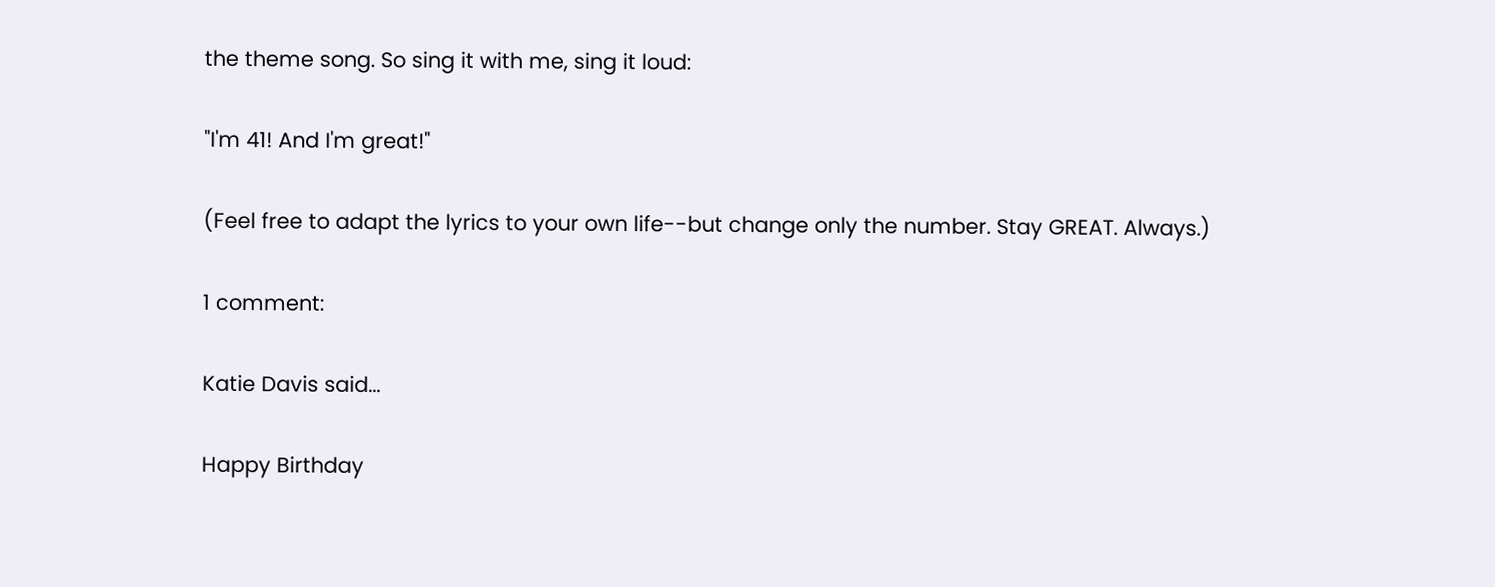the theme song. So sing it with me, sing it loud:

"I'm 41! And I'm great!"

(Feel free to adapt the lyrics to your own life--but change only the number. Stay GREAT. Always.)

1 comment:

Katie Davis said...

Happy Birthday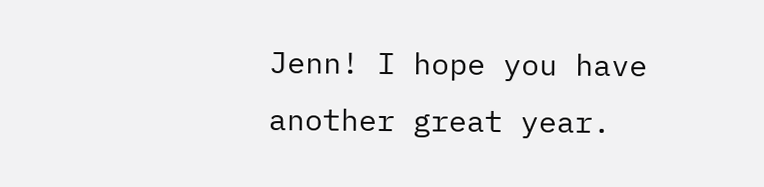Jenn! I hope you have another great year.